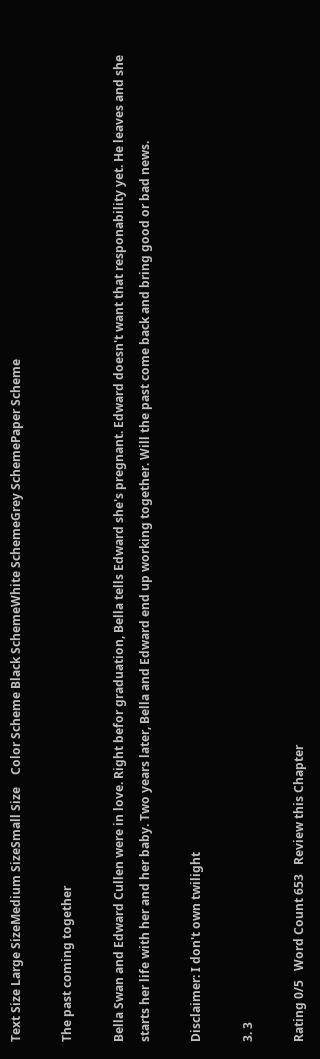Text Size Large SizeMedium SizeSmall Size    Color Scheme Black SchemeWhite SchemeGrey SchemePaper Scheme

The past coming together

Bella Swan and Edward Cullen were in love. Right befor graduation, Bella tells Edward she's pregnant. Edward doesn't want that responability yet. He leaves and she starts her life with her and her baby. Two years later, Bella and Edward end up working together. Will the past come back and bring good or bad news.

Disclaimer: I don't own twilight

3. 3

Rating 0/5   Word Count 653   Review this Chapter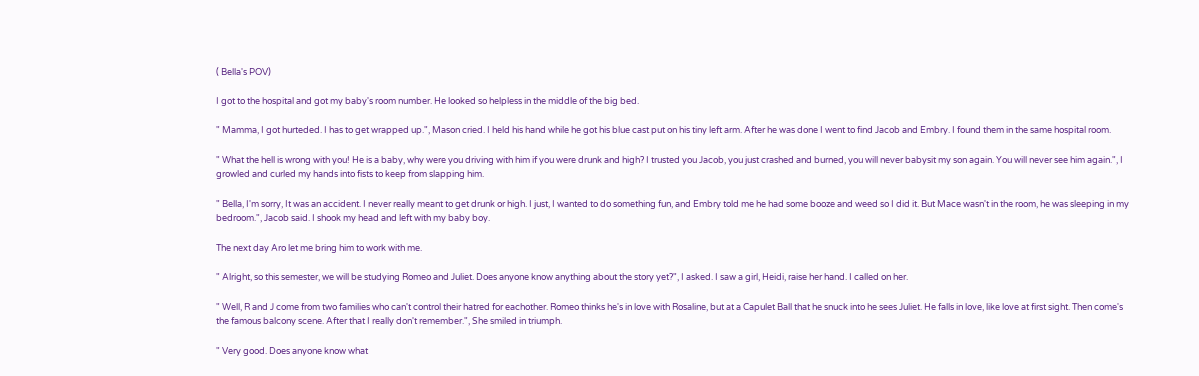( Bella's POV)

I got to the hospital and got my baby's room number. He looked so helpless in the middle of the big bed.

" Mamma, I got hurteded. I has to get wrapped up.", Mason cried. I held his hand while he got his blue cast put on his tiny left arm. After he was done I went to find Jacob and Embry. I found them in the same hospital room.

" What the hell is wrong with you! He is a baby, why were you driving with him if you were drunk and high? I trusted you Jacob, you just crashed and burned, you will never babysit my son again. You will never see him again.", I growled and curled my hands into fists to keep from slapping him.

" Bella, I'm sorry, It was an accident. I never really meant to get drunk or high. I just, I wanted to do something fun, and Embry told me he had some booze and weed so I did it. But Mace wasn't in the room, he was sleeping in my bedroom.", Jacob said. I shook my head and left with my baby boy.

The next day Aro let me bring him to work with me.

" Alright, so this semester, we will be studying Romeo and Juliet. Does anyone know anything about the story yet?", I asked. I saw a girl, Heidi, raise her hand. I called on her.

" Well, R and J come from two families who can't control their hatred for eachother. Romeo thinks he's in love with Rosaline, but at a Capulet Ball that he snuck into he sees Juliet. He falls in love, like love at first sight. Then come's the famous balcony scene. After that I really don't remember.", She smiled in triumph.

" Very good. Does anyone know what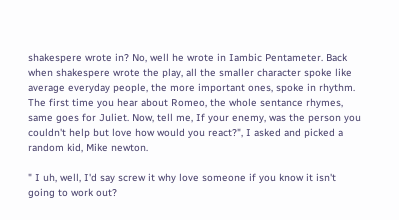shakespere wrote in? No, well he wrote in Iambic Pentameter. Back when shakespere wrote the play, all the smaller character spoke like average everyday people, the more important ones, spoke in rhythm. The first time you hear about Romeo, the whole sentance rhymes, same goes for Juliet. Now, tell me, If your enemy, was the person you couldn't help but love how would you react?", I asked and picked a random kid, Mike newton.

" I uh, well, I'd say screw it why love someone if you know it isn't going to work out?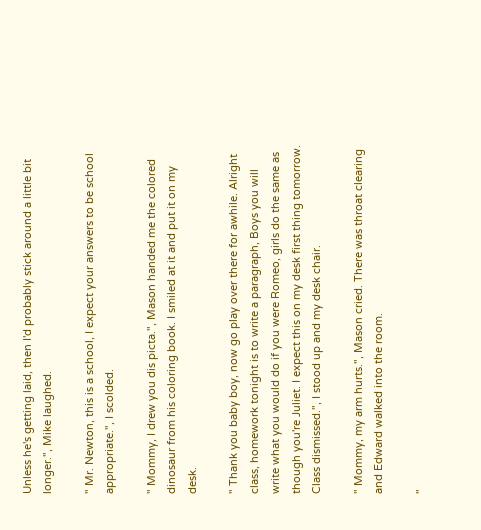Unless he's getting laid, then I'd probably stick around a little bit longer.", Mike laughed.

" Mr. Newton, this is a school, I expect your answers to be school appropriate.", I scolded.

" Mommy, I drew you dis picta.", Mason handed me the colored dinosaur from his coloring book. I smiled at it and put it on my desk.

" Thank you baby boy, now go play over there for awhile. Alright class, homework tonight is to write a paragraph, Boys you will write what you would do if you were Romeo, girls do the same as though you're Juliet. I expect this on my desk first thing tomorrow. Class dismissed.", I stood up and my desk chair.

" Mommy, my arm hurts.", Mason cried. There was throat clearing and Edward walked into the room.

"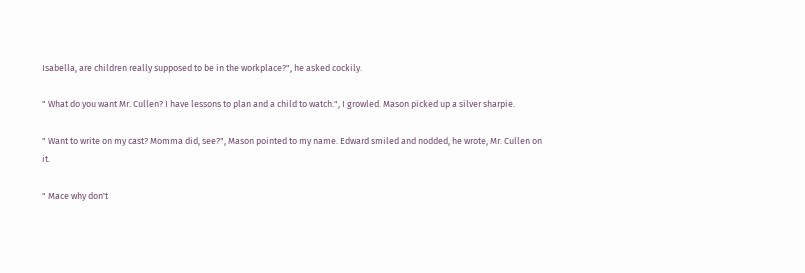Isabella, are children really supposed to be in the workplace?", he asked cockily.

" What do you want Mr. Cullen? I have lessons to plan and a child to watch.", I growled. Mason picked up a silver sharpie.

" Want to write on my cast? Momma did, see?", Mason pointed to my name. Edward smiled and nodded, he wrote, Mr. Cullen on it.

" Mace why don't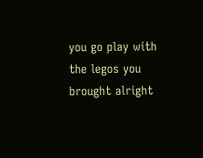you go play with the legos you brought alright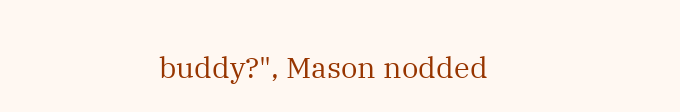buddy?", Mason nodded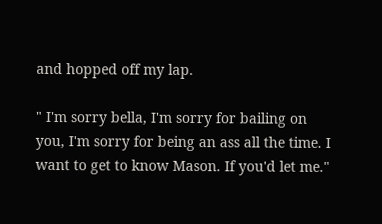and hopped off my lap.

" I'm sorry bella, I'm sorry for bailing on you, I'm sorry for being an ass all the time. I want to get to know Mason. If you'd let me."